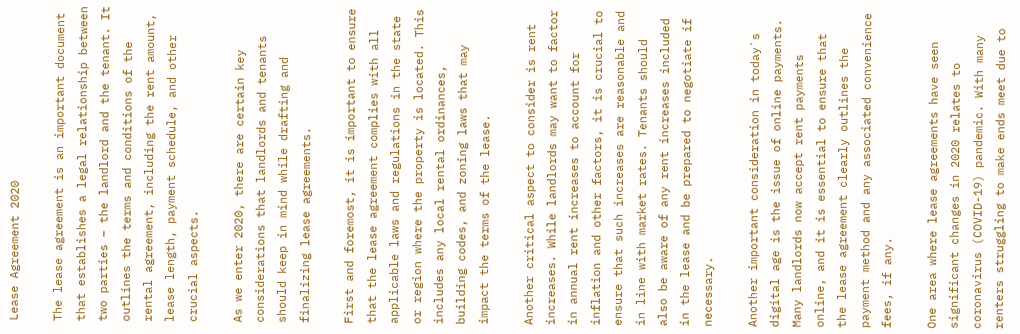Lease Agreement 2020

The lease agreement is an important document that establishes a legal relationship between two parties – the landlord and the tenant. It outlines the terms and conditions of the rental agreement, including the rent amount, lease length, payment schedule, and other crucial aspects.

As we enter 2020, there are certain key considerations that landlords and tenants should keep in mind while drafting and finalizing lease agreements.

First and foremost, it is important to ensure that the lease agreement complies with all applicable laws and regulations in the state or region where the property is located. This includes any local rental ordinances, building codes, and zoning laws that may impact the terms of the lease.

Another critical aspect to consider is rent increases. While landlords may want to factor in annual rent increases to account for inflation and other factors, it is crucial to ensure that such increases are reasonable and in line with market rates. Tenants should also be aware of any rent increases included in the lease and be prepared to negotiate if necessary.

Another important consideration in today`s digital age is the issue of online payments. Many landlords now accept rent payments online, and it is essential to ensure that the lease agreement clearly outlines the payment method and any associated convenience fees, if any.

One area where lease agreements have seen significant changes in 2020 relates to coronavirus (COVID-19) pandemic. With many renters struggling to make ends meet due to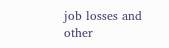job losses and other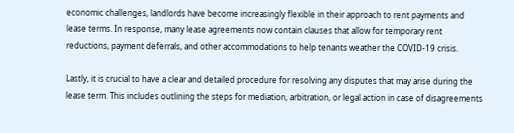economic challenges, landlords have become increasingly flexible in their approach to rent payments and lease terms. In response, many lease agreements now contain clauses that allow for temporary rent reductions, payment deferrals, and other accommodations to help tenants weather the COVID-19 crisis.

Lastly, it is crucial to have a clear and detailed procedure for resolving any disputes that may arise during the lease term. This includes outlining the steps for mediation, arbitration, or legal action in case of disagreements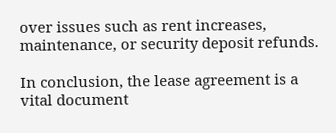over issues such as rent increases, maintenance, or security deposit refunds.

In conclusion, the lease agreement is a vital document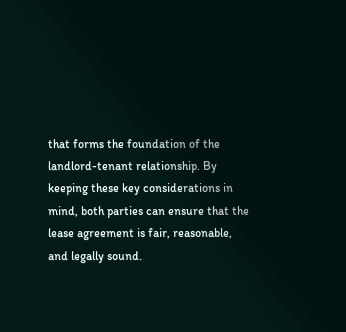that forms the foundation of the landlord-tenant relationship. By keeping these key considerations in mind, both parties can ensure that the lease agreement is fair, reasonable, and legally sound.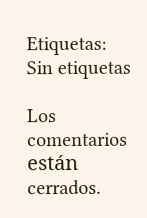Etiquetas: Sin etiquetas

Los comentarios están cerrados.